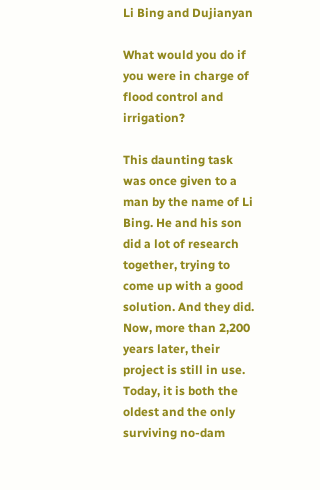Li Bing and Dujianyan

What would you do if you were in charge of flood control and irrigation?

This daunting task was once given to a man by the name of Li Bing. He and his son did a lot of research together, trying to come up with a good solution. And they did. Now, more than 2,200 years later, their project is still in use. Today, it is both the oldest and the only surviving no-dam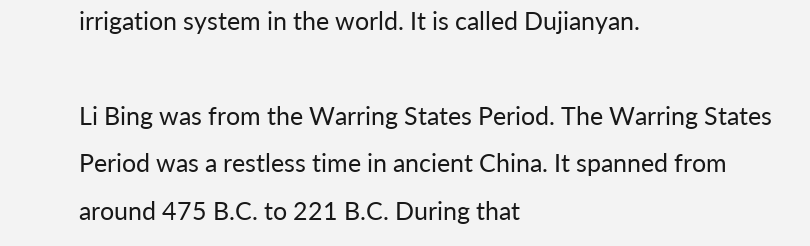irrigation system in the world. It is called Dujianyan.

Li Bing was from the Warring States Period. The Warring States Period was a restless time in ancient China. It spanned from around 475 B.C. to 221 B.C. During that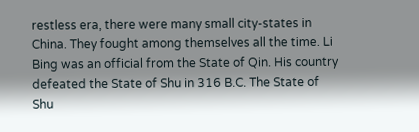restless era, there were many small city-states in China. They fought among themselves all the time. Li Bing was an official from the State of Qin. His country defeated the State of Shu in 316 B.C. The State of Shu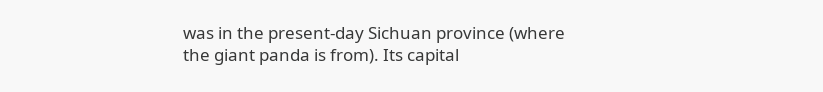was in the present-day Sichuan province (where the giant panda is from). Its capital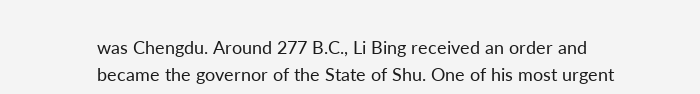was Chengdu. Around 277 B.C., Li Bing received an order and became the governor of the State of Shu. One of his most urgent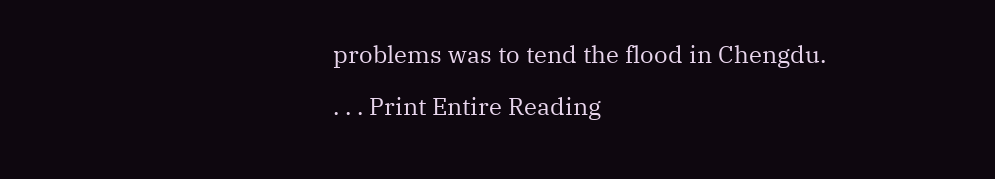problems was to tend the flood in Chengdu.

. . . Print Entire Reading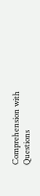Comprehension with Questions